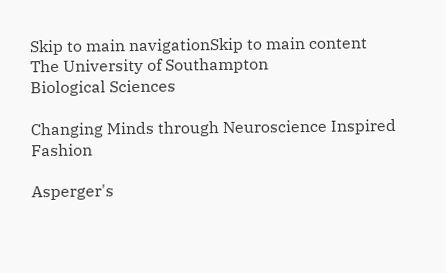Skip to main navigationSkip to main content
The University of Southampton
Biological Sciences

Changing Minds through Neuroscience Inspired Fashion

Asperger's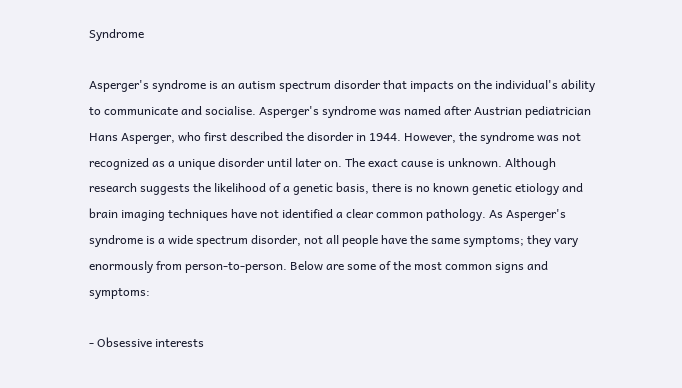Syndrome

Asperger's syndrome is an autism spectrum disorder that impacts on the individual's ability to communicate and socialise. Asperger's syndrome was named after Austrian pediatrician Hans Asperger, who first described the disorder in 1944. However, the syndrome was not recognized as a unique disorder until later on. The exact cause is unknown. Although research suggests the likelihood of a genetic basis, there is no known genetic etiology and brain imaging techniques have not identified a clear common pathology. As Asperger's syndrome is a wide spectrum disorder, not all people have the same symptoms; they vary enormously from person-to-person. Below are some of the most common signs and symptoms:

- Obsessive interests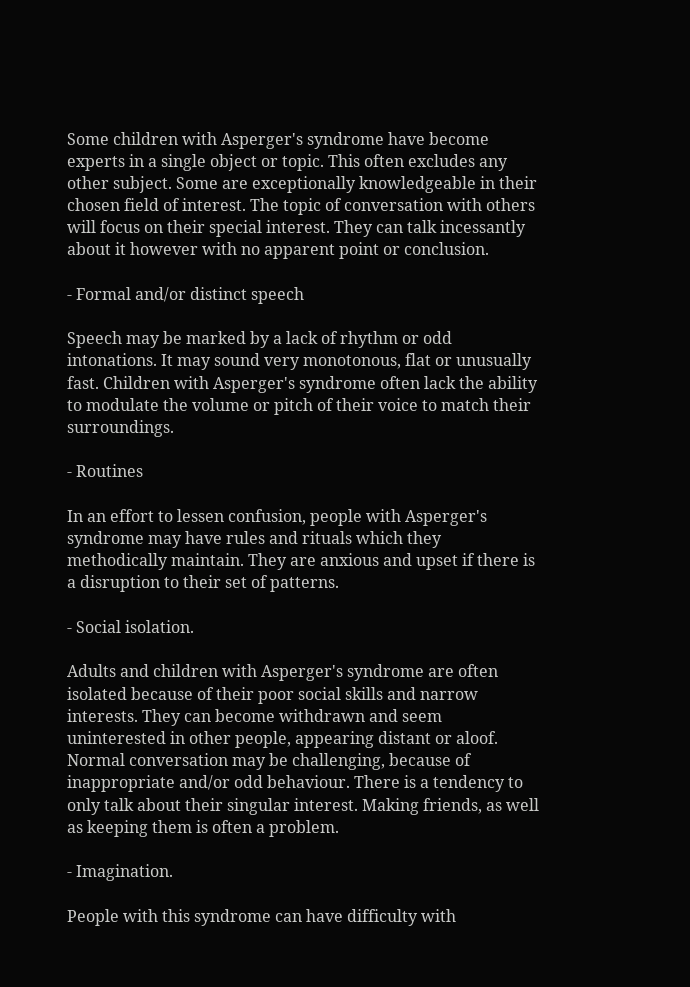Some children with Asperger's syndrome have become experts in a single object or topic. This often excludes any other subject. Some are exceptionally knowledgeable in their chosen field of interest. The topic of conversation with others will focus on their special interest. They can talk incessantly about it however with no apparent point or conclusion.

- Formal and/or distinct speech

Speech may be marked by a lack of rhythm or odd intonations. It may sound very monotonous, flat or unusually fast. Children with Asperger's syndrome often lack the ability to modulate the volume or pitch of their voice to match their surroundings.

- Routines

In an effort to lessen confusion, people with Asperger's syndrome may have rules and rituals which they methodically maintain. They are anxious and upset if there is a disruption to their set of patterns.

- Social isolation.

Adults and children with Asperger's syndrome are often isolated because of their poor social skills and narrow interests. They can become withdrawn and seem uninterested in other people, appearing distant or aloof. Normal conversation may be challenging, because of inappropriate and/or odd behaviour. There is a tendency to only talk about their singular interest. Making friends, as well as keeping them is often a problem.

- Imagination.

People with this syndrome can have difficulty with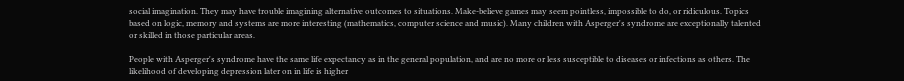social imagination. They may have trouble imagining alternative outcomes to situations. Make-believe games may seem pointless, impossible to do, or ridiculous. Topics based on logic, memory and systems are more interesting (mathematics, computer science and music). Many children with Asperger's syndrome are exceptionally talented or skilled in those particular areas.

People with Asperger's syndrome have the same life expectancy as in the general population, and are no more or less susceptible to diseases or infections as others. The likelihood of developing depression later on in life is higher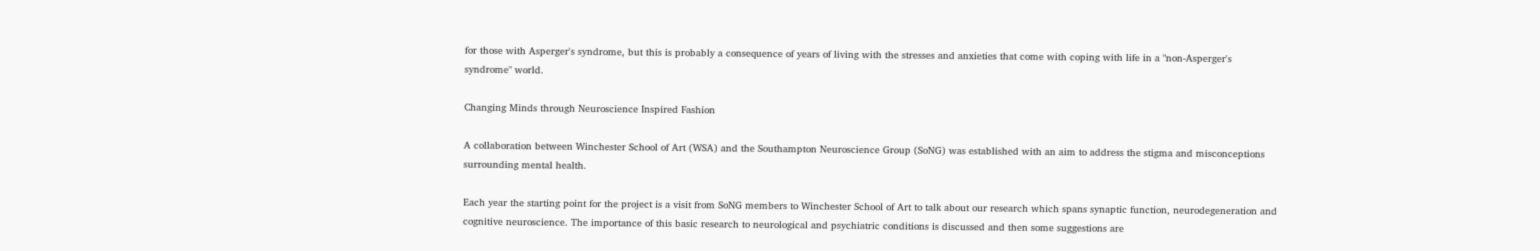for those with Asperger's syndrome, but this is probably a consequence of years of living with the stresses and anxieties that come with coping with life in a "non-Asperger's syndrome" world.

Changing Minds through Neuroscience Inspired Fashion

A collaboration between Winchester School of Art (WSA) and the Southampton Neuroscience Group (SoNG) was established with an aim to address the stigma and misconceptions surrounding mental health.

Each year the starting point for the project is a visit from SoNG members to Winchester School of Art to talk about our research which spans synaptic function, neurodegeneration and cognitive neuroscience. The importance of this basic research to neurological and psychiatric conditions is discussed and then some suggestions are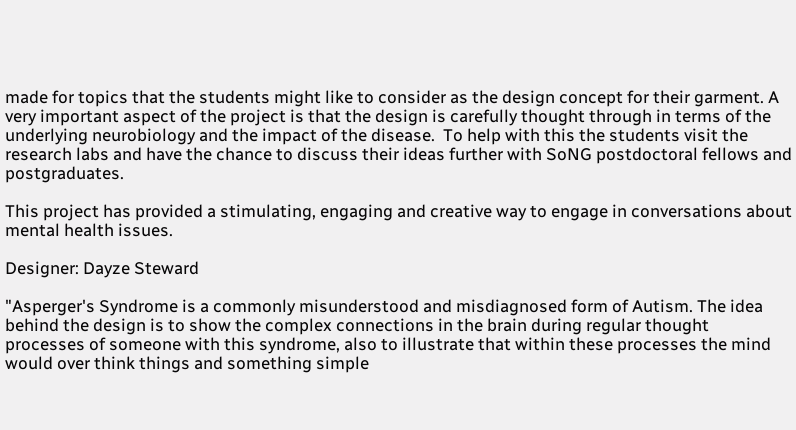made for topics that the students might like to consider as the design concept for their garment. A very important aspect of the project is that the design is carefully thought through in terms of the underlying neurobiology and the impact of the disease.  To help with this the students visit the research labs and have the chance to discuss their ideas further with SoNG postdoctoral fellows and postgraduates.

This project has provided a stimulating, engaging and creative way to engage in conversations about mental health issues.

Designer: Dayze Steward

"Asperger's Syndrome is a commonly misunderstood and misdiagnosed form of Autism. The idea behind the design is to show the complex connections in the brain during regular thought processes of someone with this syndrome, also to illustrate that within these processes the mind would over think things and something simple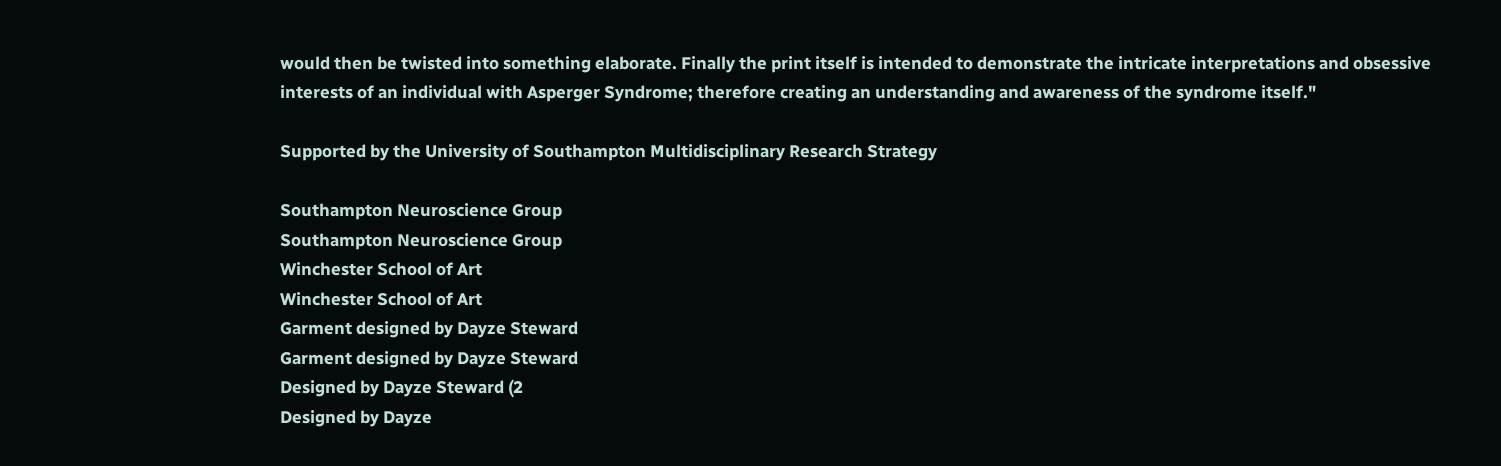would then be twisted into something elaborate. Finally the print itself is intended to demonstrate the intricate interpretations and obsessive interests of an individual with Asperger Syndrome; therefore creating an understanding and awareness of the syndrome itself."

Supported by the University of Southampton Multidisciplinary Research Strategy

Southampton Neuroscience Group
Southampton Neuroscience Group
Winchester School of Art
Winchester School of Art
Garment designed by Dayze Steward
Garment designed by Dayze Steward
Designed by Dayze Steward (2
Designed by Dayze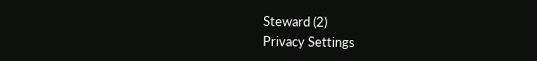Steward (2)
Privacy Settings